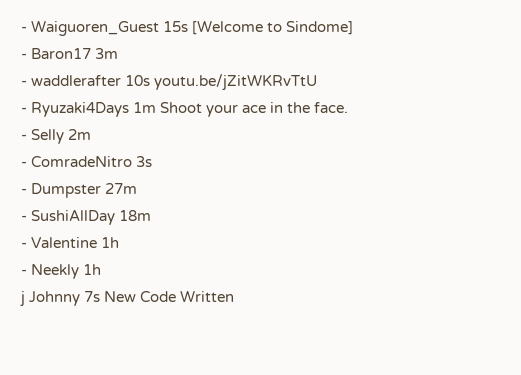- Waiguoren_Guest 15s [Welcome to Sindome]
- Baron17 3m
- waddlerafter 10s youtu.be/jZitWKRvTtU
- Ryuzaki4Days 1m Shoot your ace in the face.
- Selly 2m
- ComradeNitro 3s
- Dumpster 27m
- SushiAllDay 18m
- Valentine 1h
- Neekly 1h
j Johnny 7s New Code Written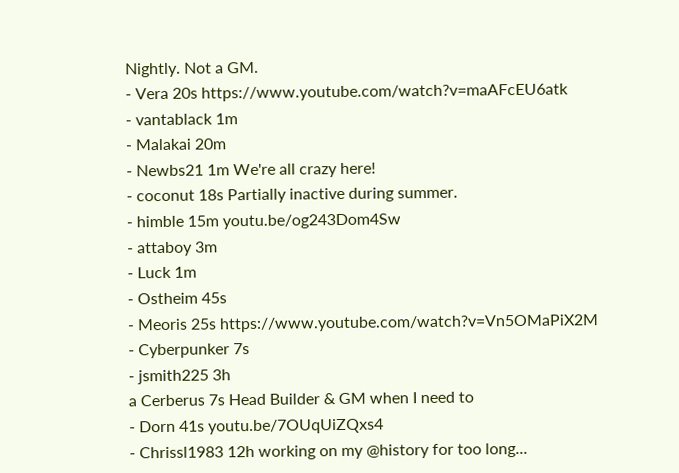Nightly. Not a GM.
- Vera 20s https://www.youtube.com/watch?v=maAFcEU6atk
- vantablack 1m
- Malakai 20m
- Newbs21 1m We're all crazy here!
- coconut 18s Partially inactive during summer.
- himble 15m youtu.be/og243Dom4Sw
- attaboy 3m
- Luck 1m
- Ostheim 45s
- Meoris 25s https://www.youtube.com/watch?v=Vn5OMaPiX2M
- Cyberpunker 7s
- jsmith225 3h
a Cerberus 7s Head Builder & GM when I need to
- Dorn 41s youtu.be/7OUqUiZQxs4
- Chrissl1983 12h working on my @history for too long...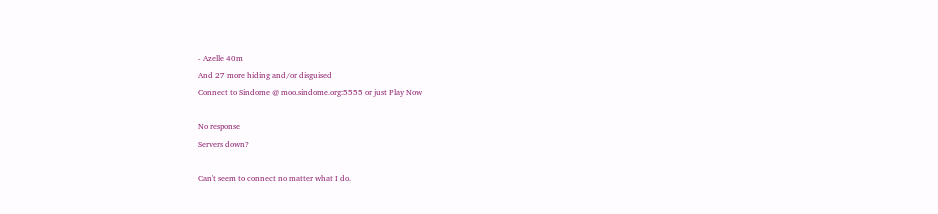- Azelle 40m
And 27 more hiding and/or disguised
Connect to Sindome @ moo.sindome.org:5555 or just Play Now

No response
Servers down?

Can't seem to connect no matter what I do.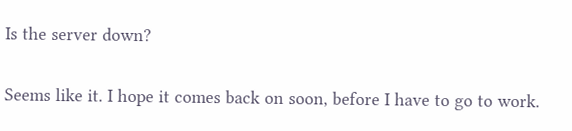Is the server down?

Seems like it. I hope it comes back on soon, before I have to go to work.